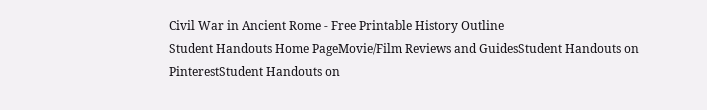Civil War in Ancient Rome - Free Printable History Outline
Student Handouts Home PageMovie/Film Reviews and GuidesStudent Handouts on PinterestStudent Handouts on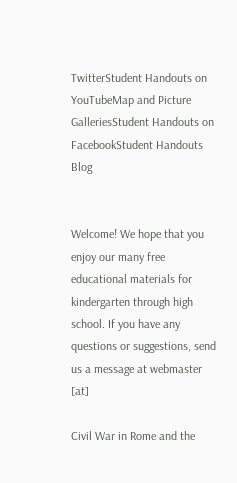TwitterStudent Handouts on YouTubeMap and Picture GalleriesStudent Handouts on FacebookStudent Handouts Blog


Welcome! We hope that you enjoy our many free educational materials for kindergarten through high school. If you have any questions or suggestions, send us a message at webmaster [at]

Civil War in Rome and the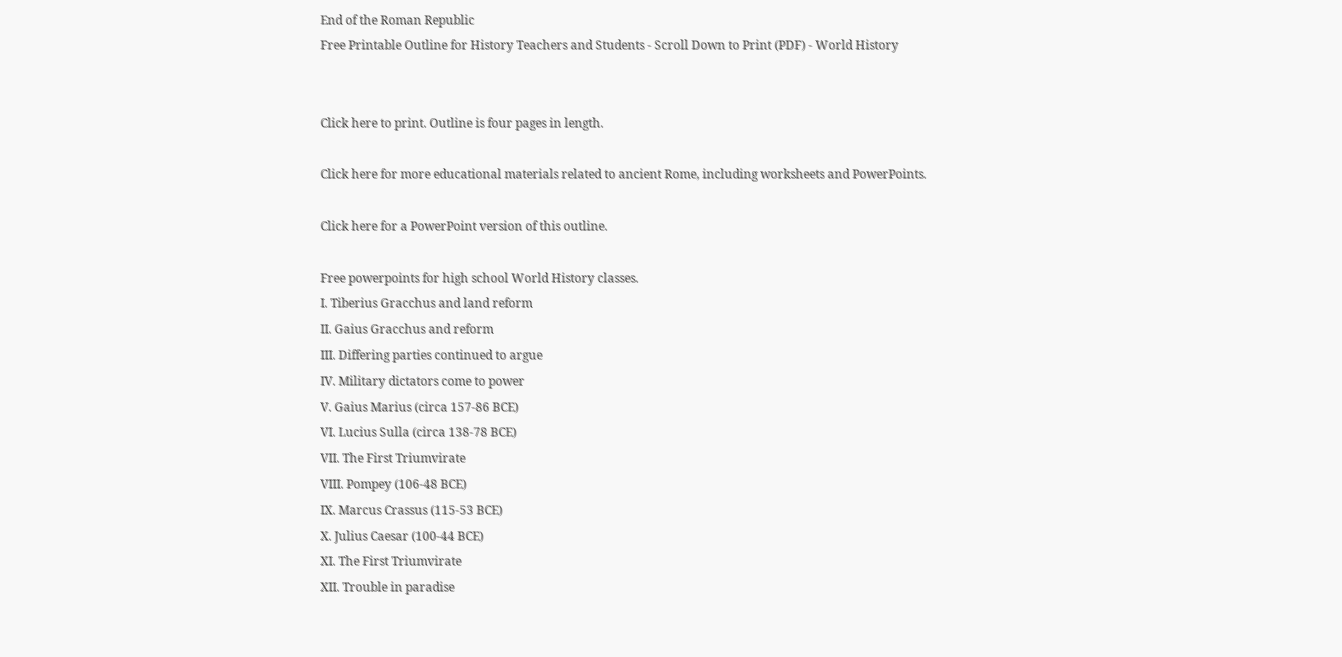End of the Roman Republic
Free Printable Outline for History Teachers and Students - Scroll Down to Print (PDF) - World History


Click here to print. Outline is four pages in length.

Click here for more educational materials related to ancient Rome, including worksheets and PowerPoints.

Click here for a PowerPoint version of this outline.

Free powerpoints for high school World History classes.
I. Tiberius Gracchus and land reform
II. Gaius Gracchus and reform
III. Differing parties continued to argue
IV. Military dictators come to power
V. Gaius Marius (circa 157-86 BCE)
VI. Lucius Sulla (circa 138-78 BCE)
VII. The First Triumvirate
VIII. Pompey (106-48 BCE)
IX. Marcus Crassus (115-53 BCE)
X. Julius Caesar (100-44 BCE)
XI. The First Triumvirate
XII. Trouble in paradise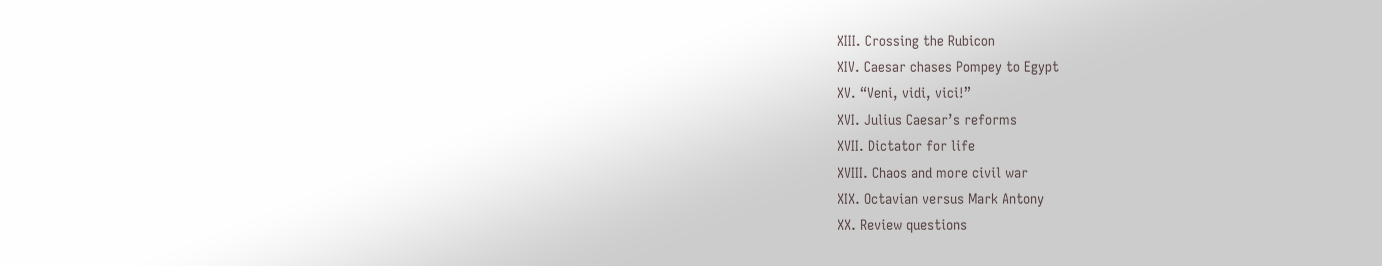XIII. Crossing the Rubicon
XIV. Caesar chases Pompey to Egypt
XV. “Veni, vidi, vici!”
XVI. Julius Caesar’s reforms
XVII. Dictator for life
XVIII. Chaos and more civil war
XIX. Octavian versus Mark Antony
XX. Review questions